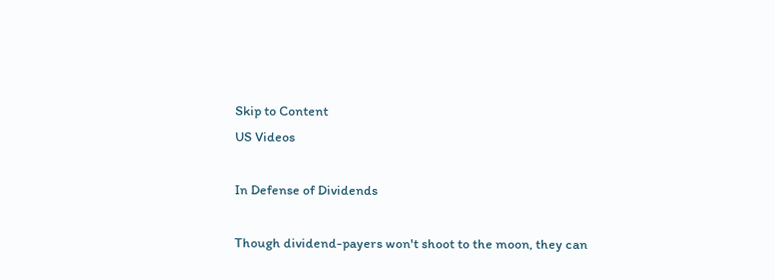Skip to Content
US Videos

In Defense of Dividends

Though dividend-payers won't shoot to the moon, they can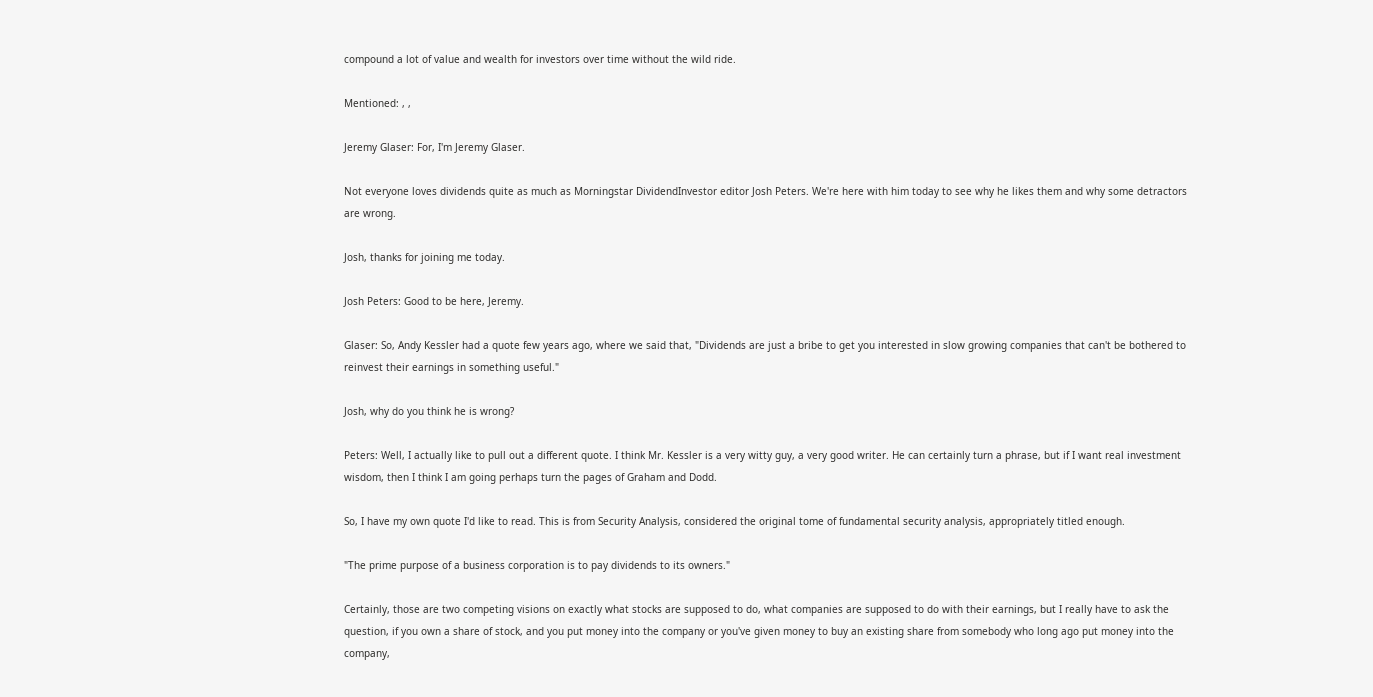compound a lot of value and wealth for investors over time without the wild ride.

Mentioned: , ,

Jeremy Glaser: For, I'm Jeremy Glaser.

Not everyone loves dividends quite as much as Morningstar DividendInvestor editor Josh Peters. We're here with him today to see why he likes them and why some detractors are wrong.

Josh, thanks for joining me today.

Josh Peters: Good to be here, Jeremy.

Glaser: So, Andy Kessler had a quote few years ago, where we said that, "Dividends are just a bribe to get you interested in slow growing companies that can't be bothered to reinvest their earnings in something useful."

Josh, why do you think he is wrong?

Peters: Well, I actually like to pull out a different quote. I think Mr. Kessler is a very witty guy, a very good writer. He can certainly turn a phrase, but if I want real investment wisdom, then I think I am going perhaps turn the pages of Graham and Dodd.

So, I have my own quote I'd like to read. This is from Security Analysis, considered the original tome of fundamental security analysis, appropriately titled enough.

"The prime purpose of a business corporation is to pay dividends to its owners."

Certainly, those are two competing visions on exactly what stocks are supposed to do, what companies are supposed to do with their earnings, but I really have to ask the question, if you own a share of stock, and you put money into the company or you've given money to buy an existing share from somebody who long ago put money into the company,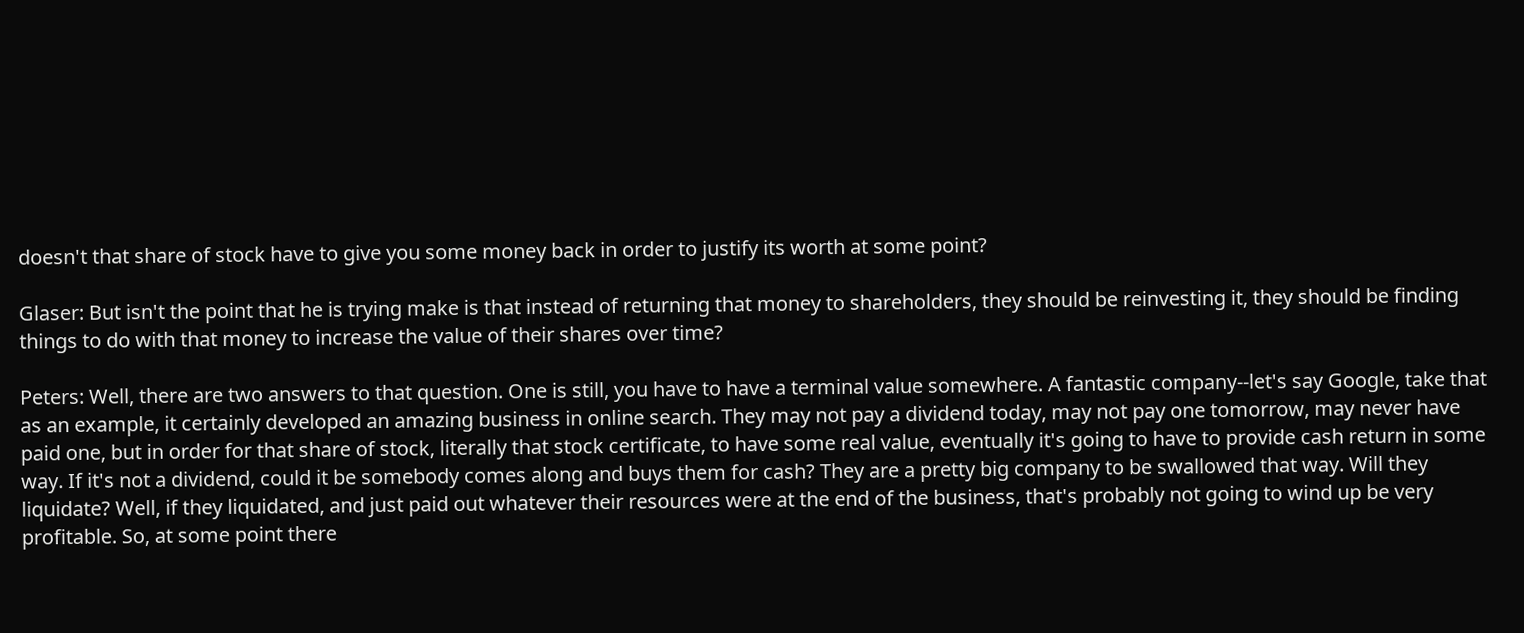doesn't that share of stock have to give you some money back in order to justify its worth at some point?

Glaser: But isn't the point that he is trying make is that instead of returning that money to shareholders, they should be reinvesting it, they should be finding things to do with that money to increase the value of their shares over time?

Peters: Well, there are two answers to that question. One is still, you have to have a terminal value somewhere. A fantastic company--let's say Google, take that as an example, it certainly developed an amazing business in online search. They may not pay a dividend today, may not pay one tomorrow, may never have paid one, but in order for that share of stock, literally that stock certificate, to have some real value, eventually it's going to have to provide cash return in some way. If it's not a dividend, could it be somebody comes along and buys them for cash? They are a pretty big company to be swallowed that way. Will they liquidate? Well, if they liquidated, and just paid out whatever their resources were at the end of the business, that's probably not going to wind up be very profitable. So, at some point there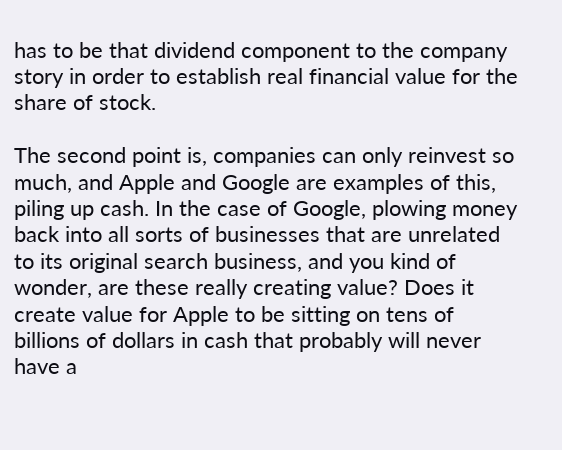has to be that dividend component to the company story in order to establish real financial value for the share of stock.

The second point is, companies can only reinvest so much, and Apple and Google are examples of this, piling up cash. In the case of Google, plowing money back into all sorts of businesses that are unrelated to its original search business, and you kind of wonder, are these really creating value? Does it create value for Apple to be sitting on tens of billions of dollars in cash that probably will never have a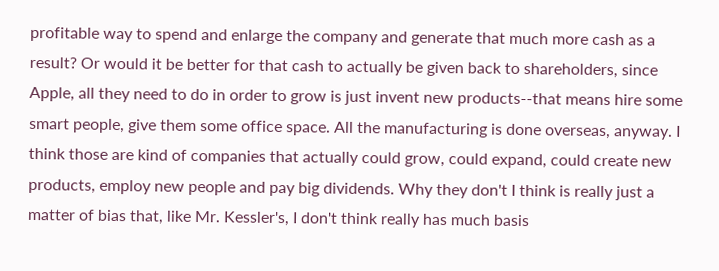profitable way to spend and enlarge the company and generate that much more cash as a result? Or would it be better for that cash to actually be given back to shareholders, since Apple, all they need to do in order to grow is just invent new products--that means hire some smart people, give them some office space. All the manufacturing is done overseas, anyway. I think those are kind of companies that actually could grow, could expand, could create new products, employ new people and pay big dividends. Why they don't I think is really just a matter of bias that, like Mr. Kessler's, I don't think really has much basis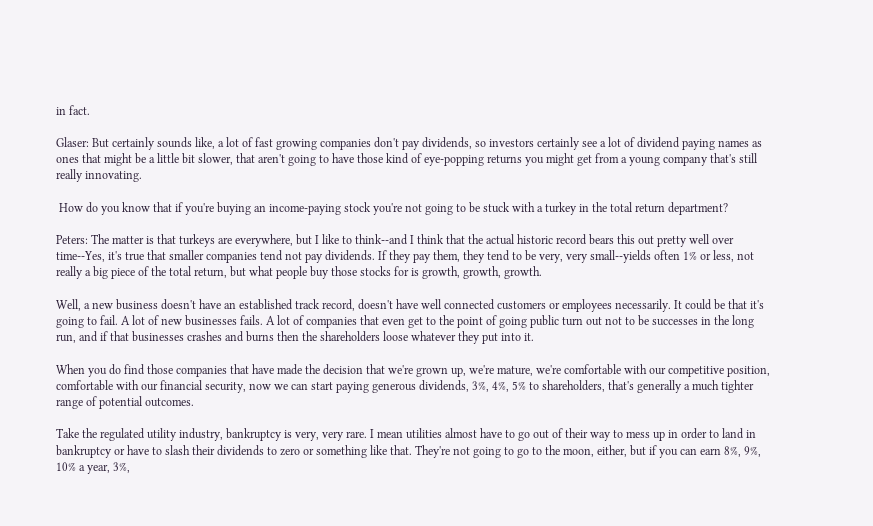in fact.

Glaser: But certainly sounds like, a lot of fast growing companies don't pay dividends, so investors certainly see a lot of dividend paying names as ones that might be a little bit slower, that aren't going to have those kind of eye-popping returns you might get from a young company that's still really innovating.

 How do you know that if you're buying an income-paying stock you're not going to be stuck with a turkey in the total return department?

Peters: The matter is that turkeys are everywhere, but I like to think--and I think that the actual historic record bears this out pretty well over time--Yes, it's true that smaller companies tend not pay dividends. If they pay them, they tend to be very, very small--yields often 1% or less, not really a big piece of the total return, but what people buy those stocks for is growth, growth, growth.

Well, a new business doesn't have an established track record, doesn't have well connected customers or employees necessarily. It could be that it's going to fail. A lot of new businesses fails. A lot of companies that even get to the point of going public turn out not to be successes in the long run, and if that businesses crashes and burns then the shareholders loose whatever they put into it.

When you do find those companies that have made the decision that we're grown up, we're mature, we're comfortable with our competitive position, comfortable with our financial security, now we can start paying generous dividends, 3%, 4%, 5% to shareholders, that's generally a much tighter range of potential outcomes.

Take the regulated utility industry, bankruptcy is very, very rare. I mean utilities almost have to go out of their way to mess up in order to land in bankruptcy or have to slash their dividends to zero or something like that. They're not going to go to the moon, either, but if you can earn 8%, 9%, 10% a year, 3%,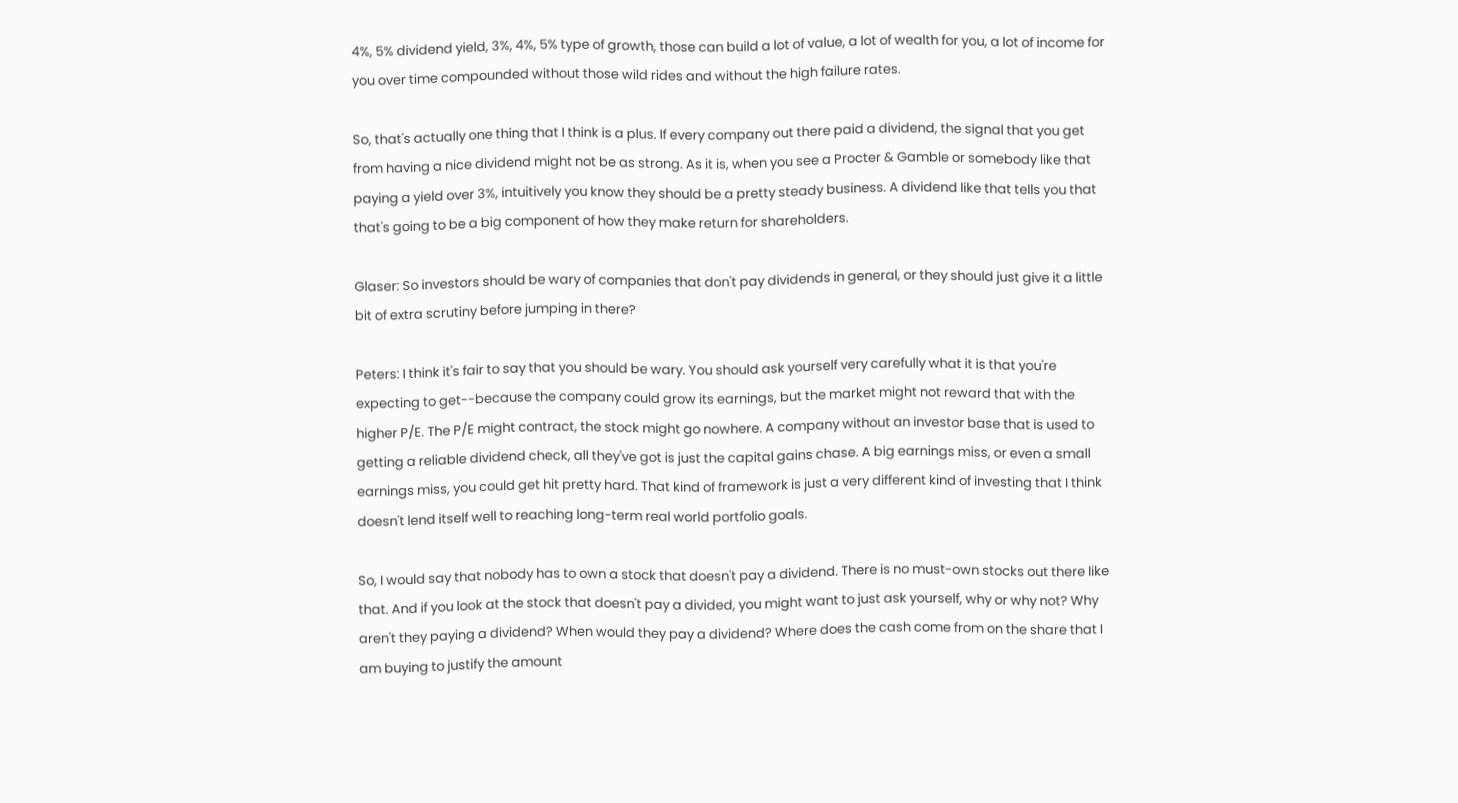4%, 5% dividend yield, 3%, 4%, 5% type of growth, those can build a lot of value, a lot of wealth for you, a lot of income for you over time compounded without those wild rides and without the high failure rates.

So, that's actually one thing that I think is a plus. If every company out there paid a dividend, the signal that you get from having a nice dividend might not be as strong. As it is, when you see a Procter & Gamble or somebody like that paying a yield over 3%, intuitively you know they should be a pretty steady business. A dividend like that tells you that that's going to be a big component of how they make return for shareholders.

Glaser: So investors should be wary of companies that don't pay dividends in general, or they should just give it a little bit of extra scrutiny before jumping in there?

Peters: I think it's fair to say that you should be wary. You should ask yourself very carefully what it is that you're expecting to get--because the company could grow its earnings, but the market might not reward that with the higher P/E. The P/E might contract, the stock might go nowhere. A company without an investor base that is used to getting a reliable dividend check, all they've got is just the capital gains chase. A big earnings miss, or even a small earnings miss, you could get hit pretty hard. That kind of framework is just a very different kind of investing that I think doesn't lend itself well to reaching long-term real world portfolio goals.

So, I would say that nobody has to own a stock that doesn't pay a dividend. There is no must-own stocks out there like that. And if you look at the stock that doesn't pay a divided, you might want to just ask yourself, why or why not? Why aren't they paying a dividend? When would they pay a dividend? Where does the cash come from on the share that I am buying to justify the amount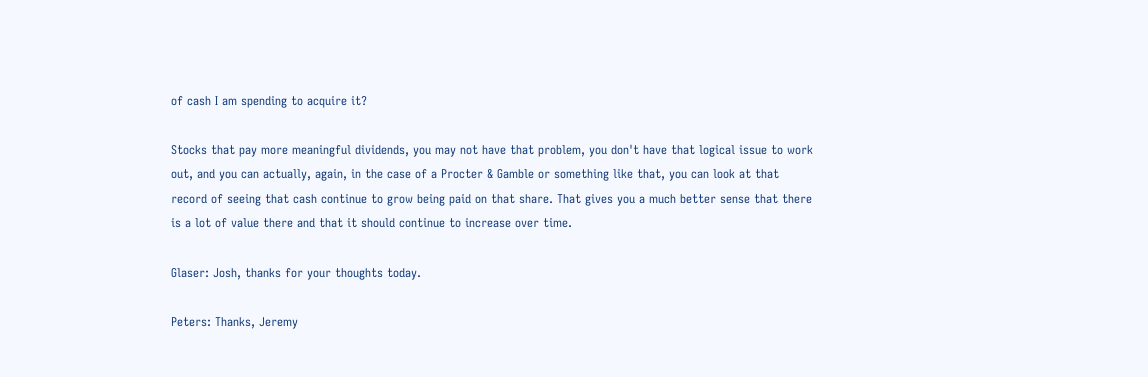of cash I am spending to acquire it?

Stocks that pay more meaningful dividends, you may not have that problem, you don't have that logical issue to work out, and you can actually, again, in the case of a Procter & Gamble or something like that, you can look at that record of seeing that cash continue to grow being paid on that share. That gives you a much better sense that there is a lot of value there and that it should continue to increase over time.

Glaser: Josh, thanks for your thoughts today.

Peters: Thanks, Jeremy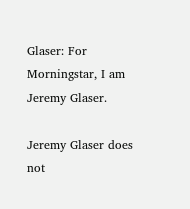Glaser: For Morningstar, I am Jeremy Glaser.

Jeremy Glaser does not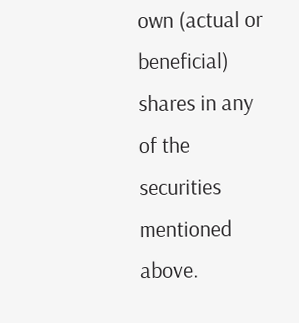own (actual or beneficial) shares in any of the securities mentioned above.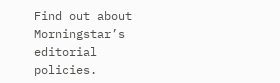Find out about Morningstar’s editorial policies.